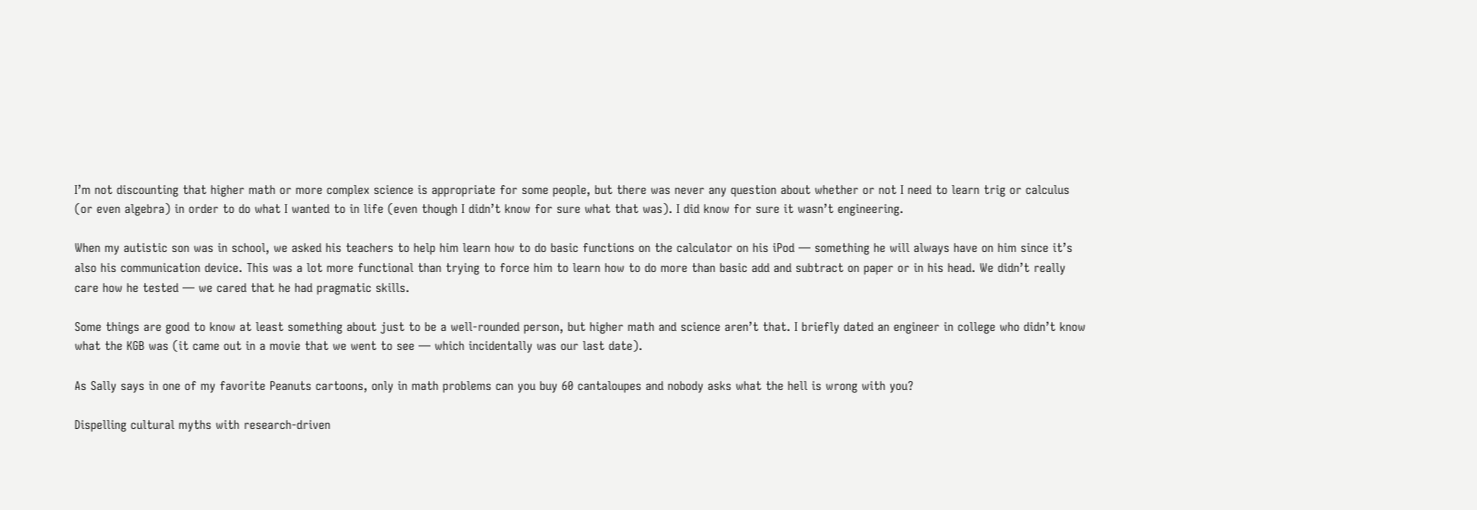I’m not discounting that higher math or more complex science is appropriate for some people, but there was never any question about whether or not I need to learn trig or calculus (or even algebra) in order to do what I wanted to in life (even though I didn’t know for sure what that was). I did know for sure it wasn’t engineering.

When my autistic son was in school, we asked his teachers to help him learn how to do basic functions on the calculator on his iPod — something he will always have on him since it’s also his communication device. This was a lot more functional than trying to force him to learn how to do more than basic add and subtract on paper or in his head. We didn’t really care how he tested — we cared that he had pragmatic skills.

Some things are good to know at least something about just to be a well-rounded person, but higher math and science aren’t that. I briefly dated an engineer in college who didn’t know what the KGB was (it came out in a movie that we went to see — which incidentally was our last date).

As Sally says in one of my favorite Peanuts cartoons, only in math problems can you buy 60 cantaloupes and nobody asks what the hell is wrong with you?

Dispelling cultural myths with research-driven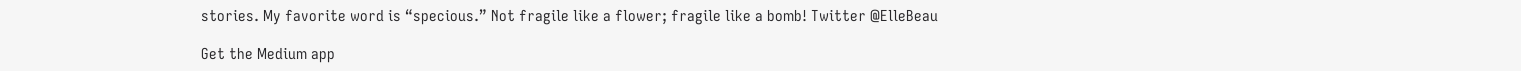stories. My favorite word is “specious.” Not fragile like a flower; fragile like a bomb! Twitter @ElleBeau

Get the Medium app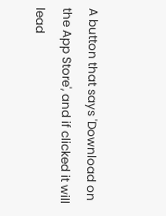A button that says 'Download on the App Store', and if clicked it will lead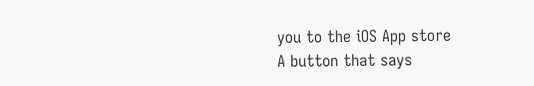you to the iOS App store
A button that says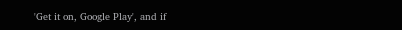'Get it on, Google Play', and if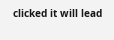clicked it will lead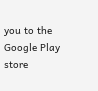you to the Google Play store